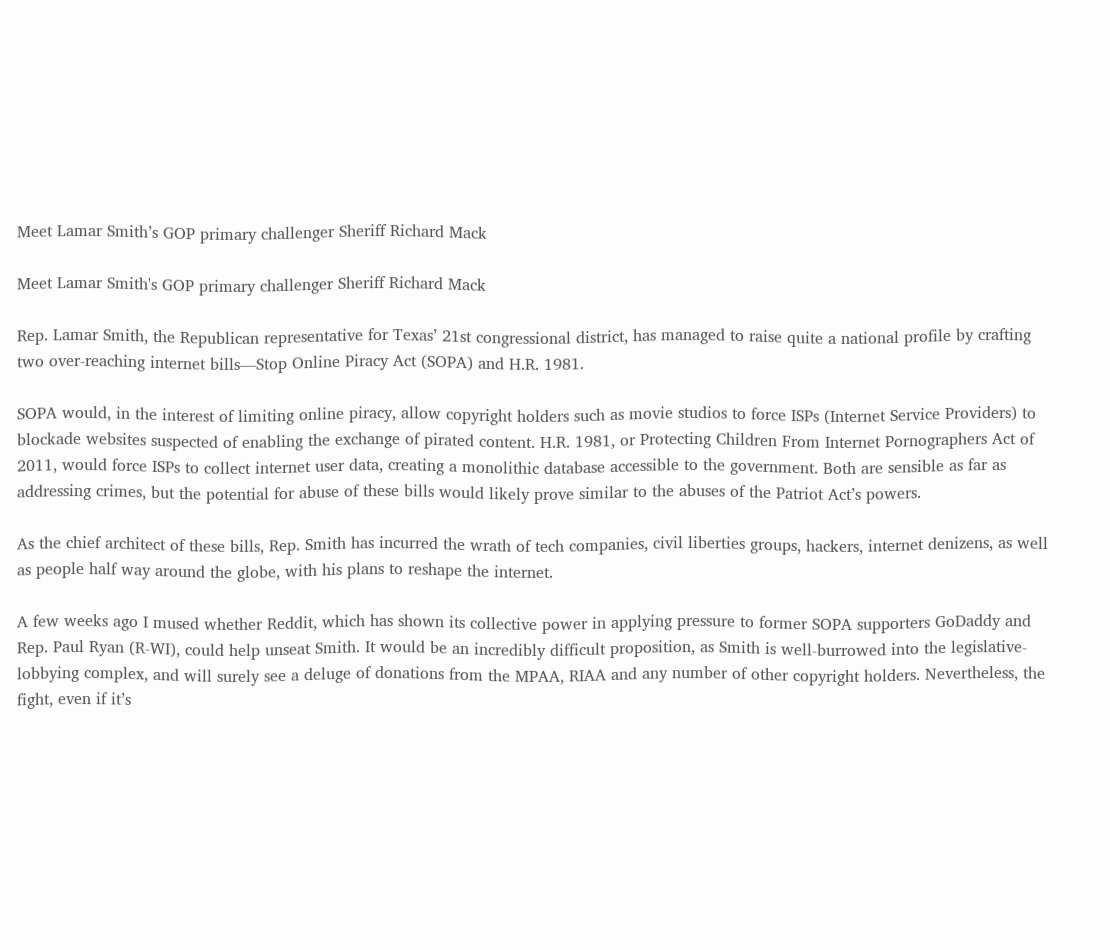Meet Lamar Smith’s GOP primary challenger Sheriff Richard Mack

Meet Lamar Smith's GOP primary challenger Sheriff Richard Mack

Rep. Lamar Smith, the Republican representative for Texas’ 21st congressional district, has managed to raise quite a national profile by crafting two over-reaching internet bills—Stop Online Piracy Act (SOPA) and H.R. 1981.

SOPA would, in the interest of limiting online piracy, allow copyright holders such as movie studios to force ISPs (Internet Service Providers) to blockade websites suspected of enabling the exchange of pirated content. H.R. 1981, or Protecting Children From Internet Pornographers Act of 2011, would force ISPs to collect internet user data, creating a monolithic database accessible to the government. Both are sensible as far as addressing crimes, but the potential for abuse of these bills would likely prove similar to the abuses of the Patriot Act’s powers.

As the chief architect of these bills, Rep. Smith has incurred the wrath of tech companies, civil liberties groups, hackers, internet denizens, as well as people half way around the globe, with his plans to reshape the internet.

A few weeks ago I mused whether Reddit, which has shown its collective power in applying pressure to former SOPA supporters GoDaddy and Rep. Paul Ryan (R-WI), could help unseat Smith. It would be an incredibly difficult proposition, as Smith is well-burrowed into the legislative-lobbying complex, and will surely see a deluge of donations from the MPAA, RIAA and any number of other copyright holders. Nevertheless, the fight, even if it’s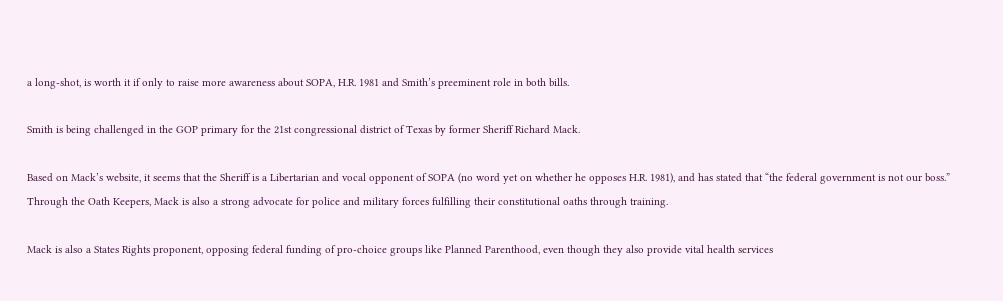a long-shot, is worth it if only to raise more awareness about SOPA, H.R. 1981 and Smith’s preeminent role in both bills.

Smith is being challenged in the GOP primary for the 21st congressional district of Texas by former Sheriff Richard Mack.

Based on Mack’s website, it seems that the Sheriff is a Libertarian and vocal opponent of SOPA (no word yet on whether he opposes H.R. 1981), and has stated that “the federal government is not our boss.” Through the Oath Keepers, Mack is also a strong advocate for police and military forces fulfilling their constitutional oaths through training.

Mack is also a States Rights proponent, opposing federal funding of pro-choice groups like Planned Parenthood, even though they also provide vital health services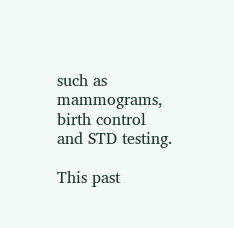such as mammograms, birth control and STD testing.

This past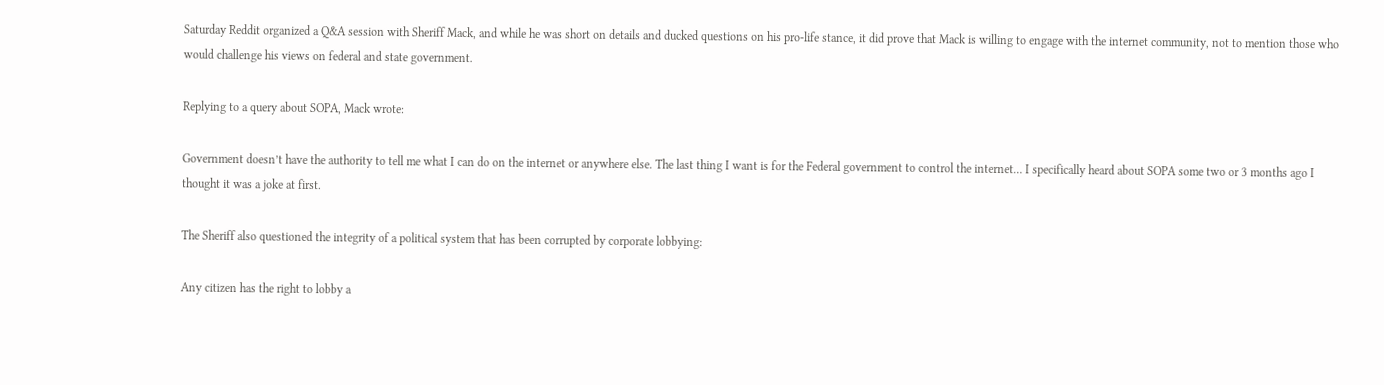Saturday Reddit organized a Q&A session with Sheriff Mack, and while he was short on details and ducked questions on his pro-life stance, it did prove that Mack is willing to engage with the internet community, not to mention those who would challenge his views on federal and state government.

Replying to a query about SOPA, Mack wrote:

Government doesn’t have the authority to tell me what I can do on the internet or anywhere else. The last thing I want is for the Federal government to control the internet… I specifically heard about SOPA some two or 3 months ago I thought it was a joke at first.

The Sheriff also questioned the integrity of a political system that has been corrupted by corporate lobbying:

Any citizen has the right to lobby a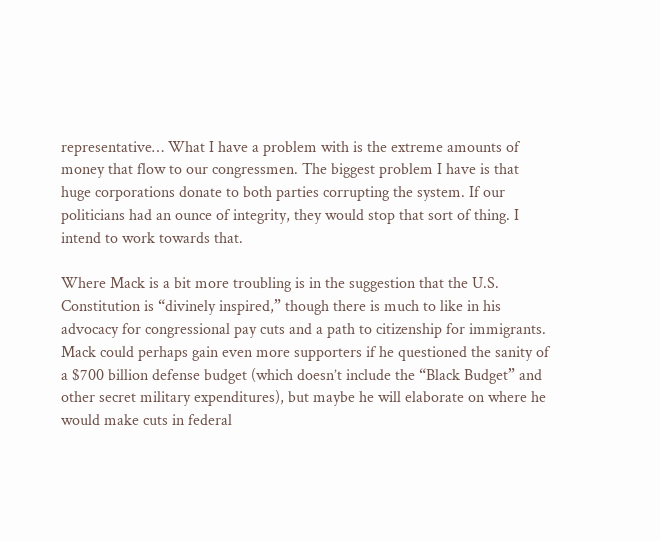representative… What I have a problem with is the extreme amounts of money that flow to our congressmen. The biggest problem I have is that huge corporations donate to both parties corrupting the system. If our politicians had an ounce of integrity, they would stop that sort of thing. I intend to work towards that.

Where Mack is a bit more troubling is in the suggestion that the U.S. Constitution is “divinely inspired,” though there is much to like in his advocacy for congressional pay cuts and a path to citizenship for immigrants. Mack could perhaps gain even more supporters if he questioned the sanity of a $700 billion defense budget (which doesn’t include the “Black Budget” and other secret military expenditures), but maybe he will elaborate on where he would make cuts in federal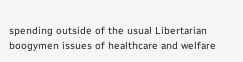spending outside of the usual Libertarian boogymen issues of healthcare and welfare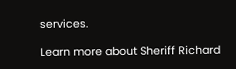services.

Learn more about Sheriff Richard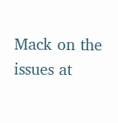Mack on the issues at